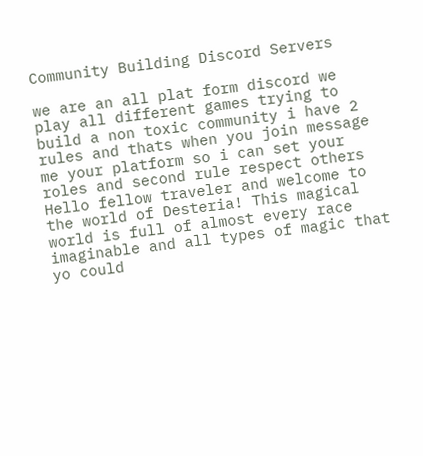Community Building Discord Servers

we are an all plat form discord we play all different games trying to build a non toxic community i have 2 rules and thats when you join message me your platform so i can set your roles and second rule respect others
Hello fellow traveler and welcome to the world of Desteria! This magical world is full of almost every race imaginable and all types of magic that yo could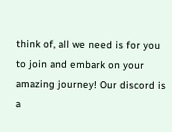think of, all we need is for you to join and embark on your amazing journey! Our discord is a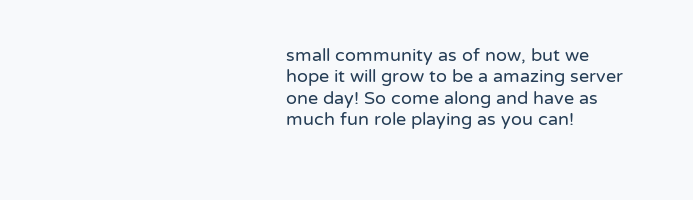small community as of now, but we hope it will grow to be a amazing server one day! So come along and have as much fun role playing as you can!